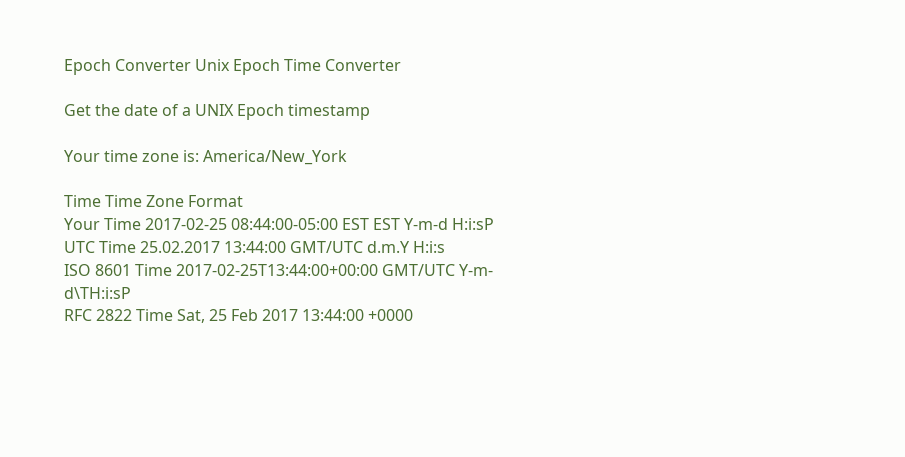Epoch Converter Unix Epoch Time Converter

Get the date of a UNIX Epoch timestamp

Your time zone is: America/New_York

Time Time Zone Format
Your Time 2017-02-25 08:44:00-05:00 EST EST Y-m-d H:i:sP
UTC Time 25.02.2017 13:44:00 GMT/UTC d.m.Y H:i:s
ISO 8601 Time 2017-02-25T13:44:00+00:00 GMT/UTC Y-m-d\TH:i:sP
RFC 2822 Time Sat, 25 Feb 2017 13:44:00 +0000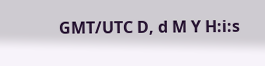GMT/UTC D, d M Y H:i:s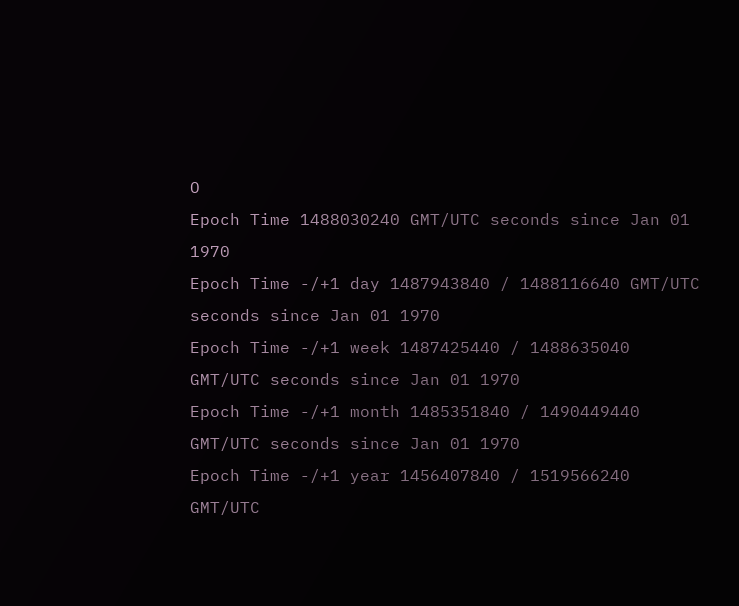O
Epoch Time 1488030240 GMT/UTC seconds since Jan 01 1970
Epoch Time -/+1 day 1487943840 / 1488116640 GMT/UTC seconds since Jan 01 1970
Epoch Time -/+1 week 1487425440 / 1488635040 GMT/UTC seconds since Jan 01 1970
Epoch Time -/+1 month 1485351840 / 1490449440 GMT/UTC seconds since Jan 01 1970
Epoch Time -/+1 year 1456407840 / 1519566240 GMT/UTC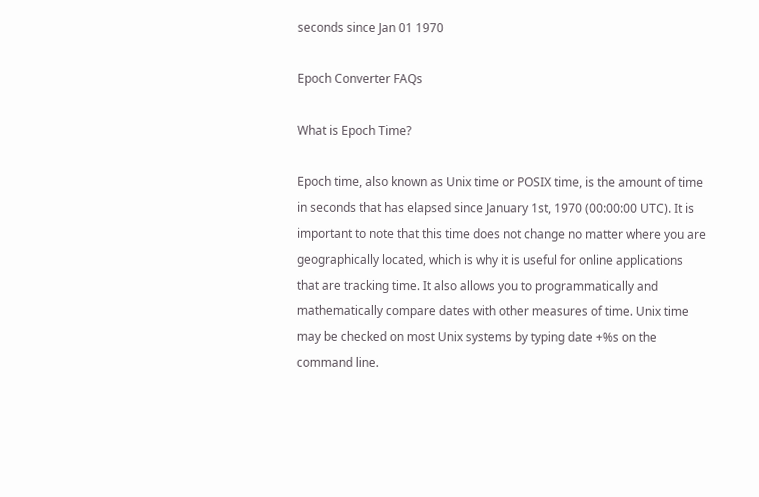seconds since Jan 01 1970

Epoch Converter FAQs

What is Epoch Time?

Epoch time, also known as Unix time or POSIX time, is the amount of time in seconds that has elapsed since January 1st, 1970 (00:00:00 UTC). It is important to note that this time does not change no matter where you are geographically located, which is why it is useful for online applications that are tracking time. It also allows you to programmatically and mathematically compare dates with other measures of time. Unix time may be checked on most Unix systems by typing date +%s on the command line.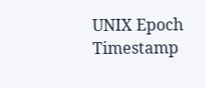UNIX Epoch Timestamp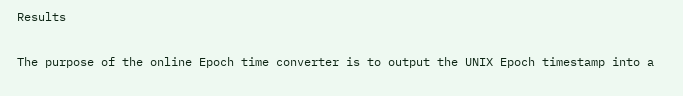Results

The purpose of the online Epoch time converter is to output the UNIX Epoch timestamp into a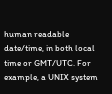human readable date/time, in both local time or GMT/UTC. For example, a UNIX system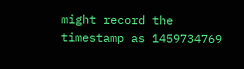might record the timestamp as 1459734769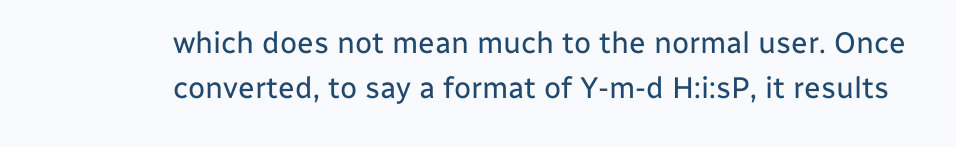which does not mean much to the normal user. Once converted, to say a format of Y-m-d H:i:sP, it results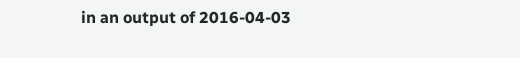in an output of 2016-04-03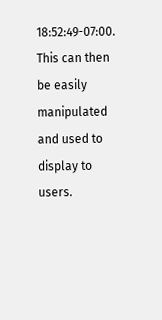18:52:49-07:00. This can then be easily manipulated and used to display to users.